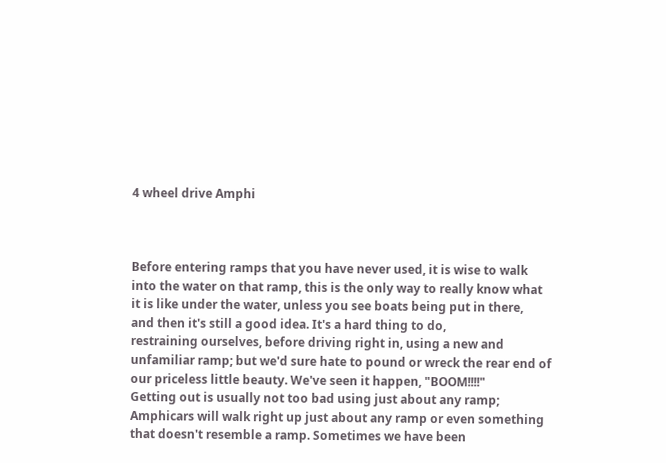4 wheel drive Amphi



Before entering ramps that you have never used, it is wise to walk
into the water on that ramp, this is the only way to really know what
it is like under the water, unless you see boats being put in there,
and then it's still a good idea. It's a hard thing to do,
restraining ourselves, before driving right in, using a new and
unfamiliar ramp; but we'd sure hate to pound or wreck the rear end of
our priceless little beauty. We've seen it happen, "BOOM!!!!"
Getting out is usually not too bad using just about any ramp;
Amphicars will walk right up just about any ramp or even something
that doesn't resemble a ramp. Sometimes we have been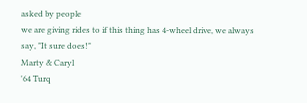asked by people
we are giving rides to if this thing has 4-wheel drive, we always
say, "It sure does!"
Marty & Caryl
'64 Turq